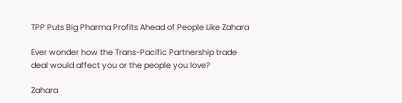TPP Puts Big Pharma Profits Ahead of People Like Zahara

Ever wonder how the Trans-Pacific Partnership trade deal would affect you or the people you love?

Zahara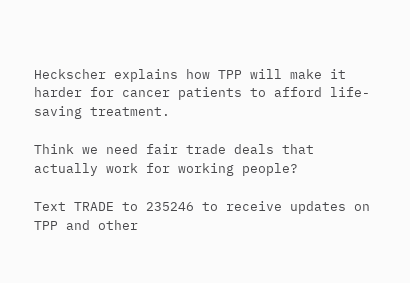Heckscher explains how TPP will make it harder for cancer patients to afford life-saving treatment.

Think we need fair trade deals that actually work for working people?

Text TRADE to 235246 to receive updates on TPP and other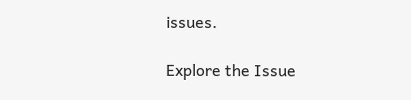issues.

Explore the Issue